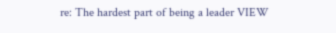re: The hardest part of being a leader VIEW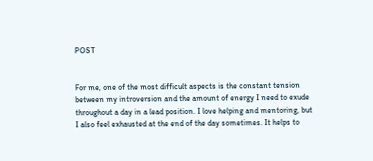POST


For me, one of the most difficult aspects is the constant tension between my introversion and the amount of energy I need to exude throughout a day in a lead position. I love helping and mentoring, but I also feel exhausted at the end of the day sometimes. It helps to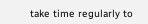take time regularly to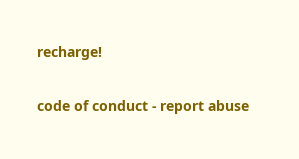recharge!

code of conduct - report abuse